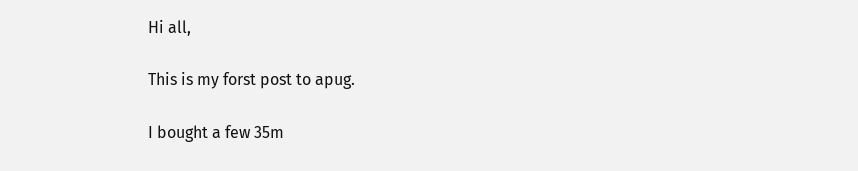Hi all,

This is my forst post to apug.

I bought a few 35m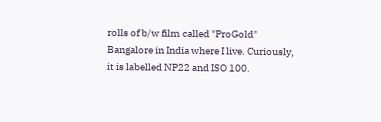rolls of b/w film called "ProGold" Bangalore in India where I live. Curiously, it is labelled NP22 and ISO 100.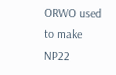ORWO used to make NP22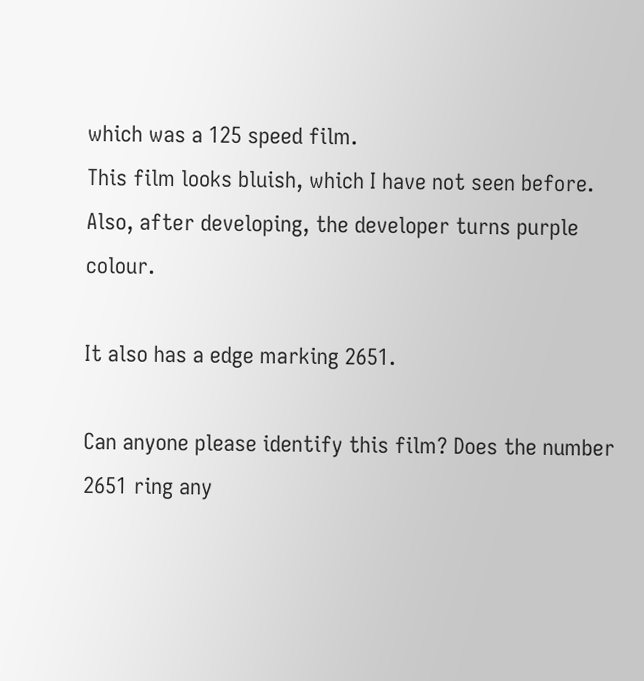which was a 125 speed film.
This film looks bluish, which I have not seen before.
Also, after developing, the developer turns purple colour.

It also has a edge marking 2651.

Can anyone please identify this film? Does the number 2651 ring any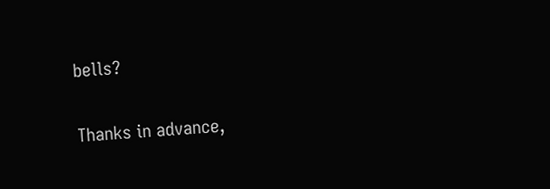bells?

Thanks in advance,